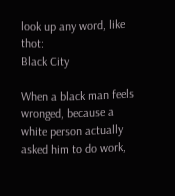look up any word, like thot:
Black City

When a black man feels wronged, because a white person actually asked him to do work,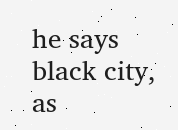he says black city, as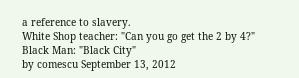a reference to slavery.
White Shop teacher: "Can you go get the 2 by 4?"
Black Man: "Black City"
by comescu September 13, 2012